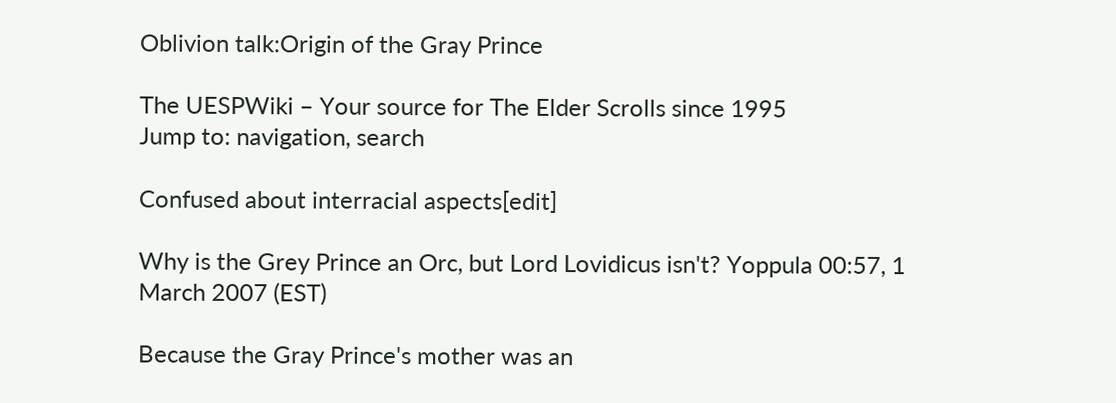Oblivion talk:Origin of the Gray Prince

The UESPWiki – Your source for The Elder Scrolls since 1995
Jump to: navigation, search

Confused about interracial aspects[edit]

Why is the Grey Prince an Orc, but Lord Lovidicus isn't? Yoppula 00:57, 1 March 2007 (EST)

Because the Gray Prince's mother was an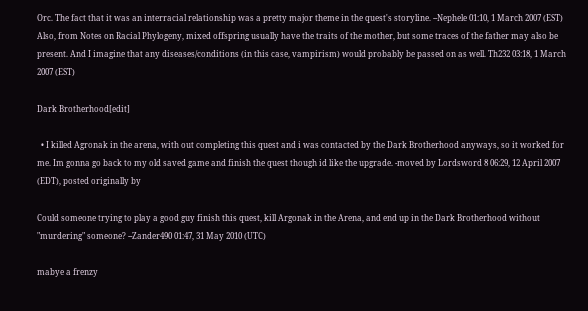Orc. The fact that it was an interracial relationship was a pretty major theme in the quest's storyline. --Nephele 01:10, 1 March 2007 (EST)
Also, from Notes on Racial Phylogeny, mixed offspring usually have the traits of the mother, but some traces of the father may also be present. And I imagine that any diseases/conditions (in this case, vampirism) would probably be passed on as well. Th232 03:18, 1 March 2007 (EST)

Dark Brotherhood[edit]

  • I killed Agronak in the arena, with out completing this quest and i was contacted by the Dark Brotherhood anyways, so it worked for me. Im gonna go back to my old saved game and finish the quest though id like the upgrade. -moved by Lordsword 8 06:29, 12 April 2007 (EDT), posted originally by

Could someone trying to play a good guy finish this quest, kill Argonak in the Arena, and end up in the Dark Brotherhood without "murdering" someone? --Zander490 01:47, 31 May 2010 (UTC)

mabye a frenzy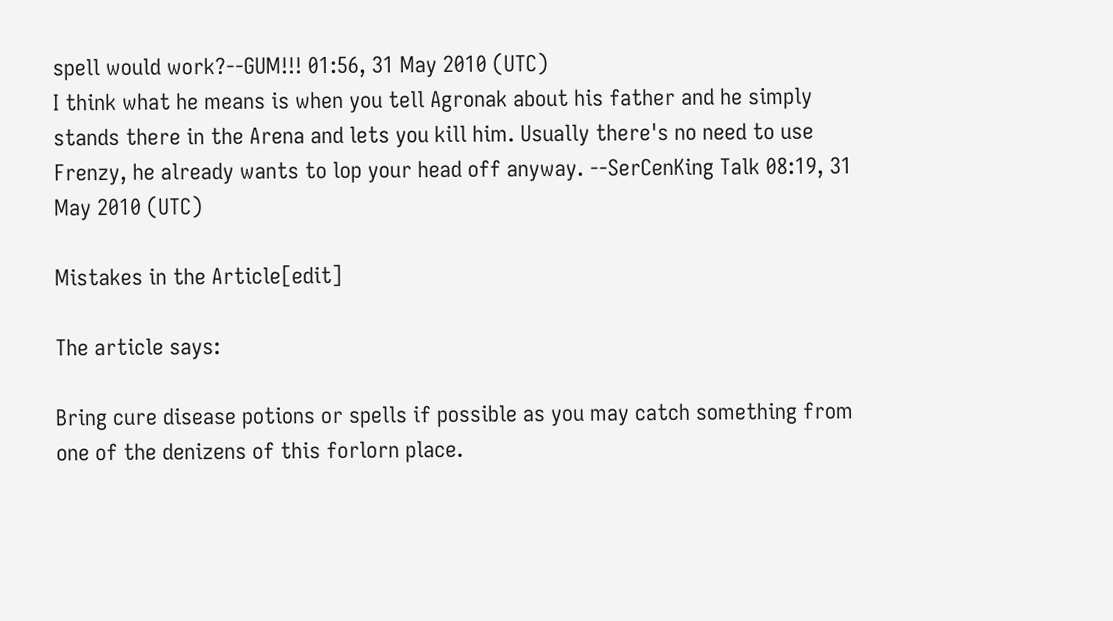spell would work?--GUM!!! 01:56, 31 May 2010 (UTC)
I think what he means is when you tell Agronak about his father and he simply stands there in the Arena and lets you kill him. Usually there's no need to use Frenzy, he already wants to lop your head off anyway. --SerCenKing Talk 08:19, 31 May 2010 (UTC)

Mistakes in the Article[edit]

The article says:

Bring cure disease potions or spells if possible as you may catch something from one of the denizens of this forlorn place.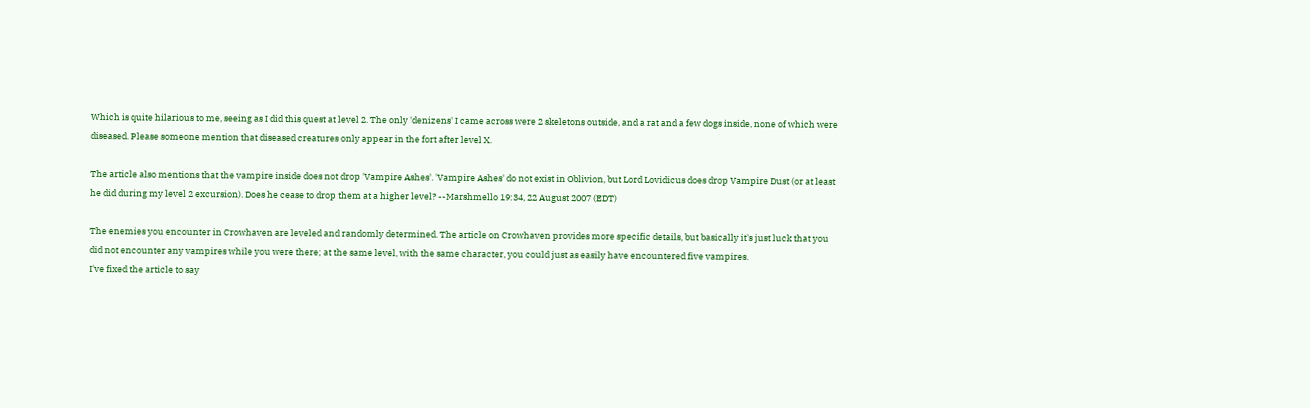Which is quite hilarious to me, seeing as I did this quest at level 2. The only 'denizens' I came across were 2 skeletons outside, and a rat and a few dogs inside, none of which were diseased. Please someone mention that diseased creatures only appear in the fort after level X.

The article also mentions that the vampire inside does not drop 'Vampire Ashes'. 'Vampire Ashes' do not exist in Oblivion, but Lord Lovidicus does drop Vampire Dust (or at least he did during my level 2 excursion). Does he cease to drop them at a higher level? --Marshmello 19:34, 22 August 2007 (EDT)

The enemies you encounter in Crowhaven are leveled and randomly determined. The article on Crowhaven provides more specific details, but basically it's just luck that you did not encounter any vampires while you were there; at the same level, with the same character, you could just as easily have encountered five vampires.
I've fixed the article to say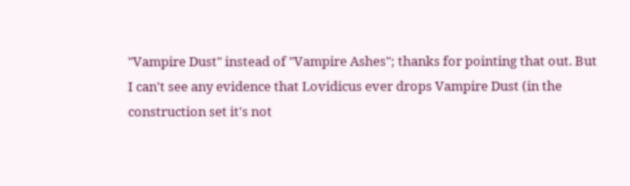"Vampire Dust" instead of "Vampire Ashes"; thanks for pointing that out. But I can't see any evidence that Lovidicus ever drops Vampire Dust (in the construction set it's not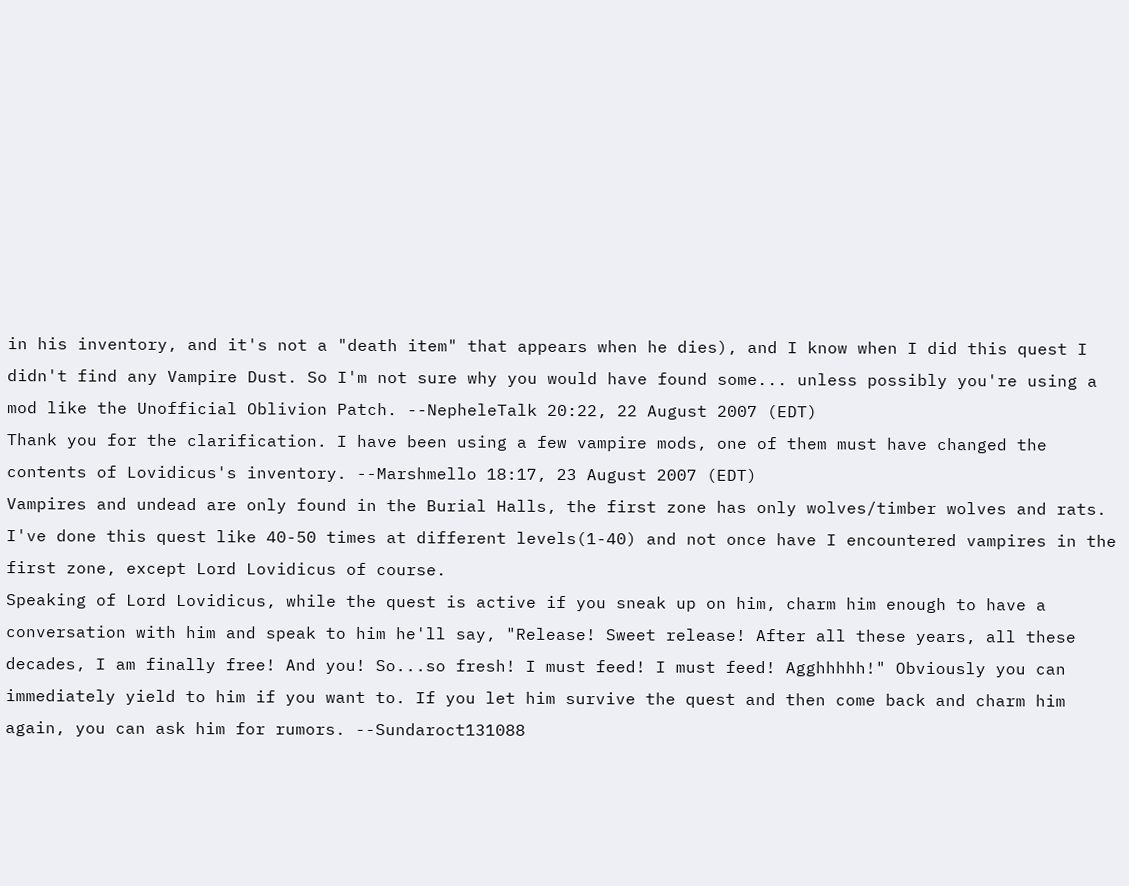in his inventory, and it's not a "death item" that appears when he dies), and I know when I did this quest I didn't find any Vampire Dust. So I'm not sure why you would have found some... unless possibly you're using a mod like the Unofficial Oblivion Patch. --NepheleTalk 20:22, 22 August 2007 (EDT)
Thank you for the clarification. I have been using a few vampire mods, one of them must have changed the contents of Lovidicus's inventory. --Marshmello 18:17, 23 August 2007 (EDT)
Vampires and undead are only found in the Burial Halls, the first zone has only wolves/timber wolves and rats. I've done this quest like 40-50 times at different levels(1-40) and not once have I encountered vampires in the first zone, except Lord Lovidicus of course.
Speaking of Lord Lovidicus, while the quest is active if you sneak up on him, charm him enough to have a conversation with him and speak to him he'll say, "Release! Sweet release! After all these years, all these decades, I am finally free! And you! So...so fresh! I must feed! I must feed! Agghhhhh!" Obviously you can immediately yield to him if you want to. If you let him survive the quest and then come back and charm him again, you can ask him for rumors. --Sundaroct131088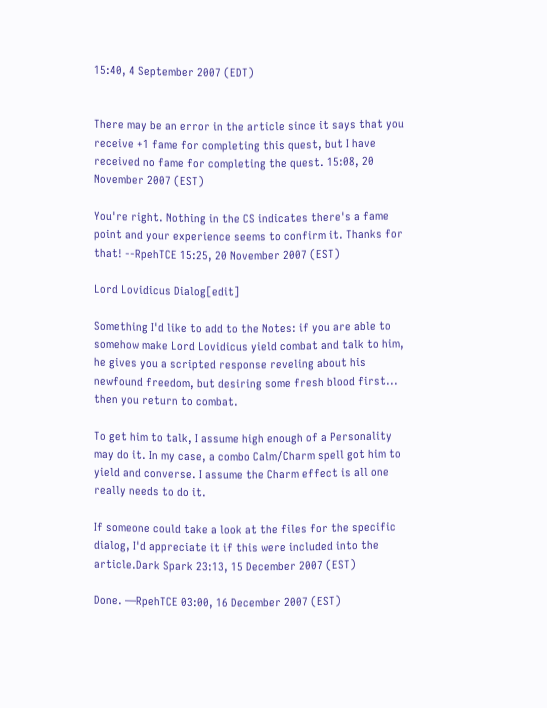15:40, 4 September 2007 (EDT)


There may be an error in the article since it says that you receive +1 fame for completing this quest, but I have received no fame for completing the quest. 15:08, 20 November 2007 (EST)

You're right. Nothing in the CS indicates there's a fame point and your experience seems to confirm it. Thanks for that! --RpehTCE 15:25, 20 November 2007 (EST)

Lord Lovidicus Dialog[edit]

Something I'd like to add to the Notes: if you are able to somehow make Lord Lovidicus yield combat and talk to him, he gives you a scripted response reveling about his newfound freedom, but desiring some fresh blood first... then you return to combat.

To get him to talk, I assume high enough of a Personality may do it. In my case, a combo Calm/Charm spell got him to yield and converse. I assume the Charm effect is all one really needs to do it.

If someone could take a look at the files for the specific dialog, I'd appreciate it if this were included into the article.Dark Spark 23:13, 15 December 2007 (EST)

Done. —RpehTCE 03:00, 16 December 2007 (EST)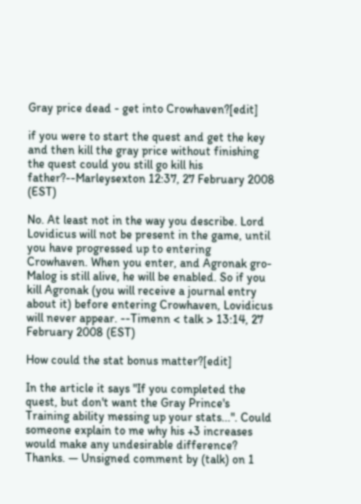Gray price dead - get into Crowhaven?[edit]

if you were to start the quest and get the key and then kill the gray price without finishing the quest could you still go kill his father?--Marleysexton 12:37, 27 February 2008 (EST)

No. At least not in the way you describe. Lord Lovidicus will not be present in the game, until you have progressed up to entering Crowhaven. When you enter, and Agronak gro-Malog is still alive, he will be enabled. So if you kill Agronak (you will receive a journal entry about it) before entering Crowhaven, Lovidicus will never appear. --Timenn < talk > 13:14, 27 February 2008 (EST)

How could the stat bonus matter?[edit]

In the article it says "If you completed the quest, but don't want the Gray Prince's Training ability messing up your stats...". Could someone explain to me why his +3 increases would make any undesirable difference? Thanks. — Unsigned comment by (talk) on 1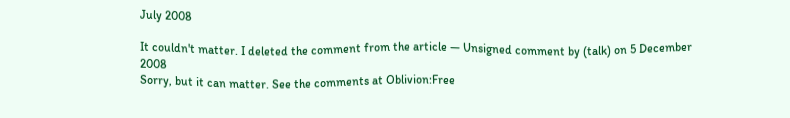July 2008

It couldn't matter. I deleted the comment from the article — Unsigned comment by (talk) on 5 December 2008
Sorry, but it can matter. See the comments at Oblivion:Free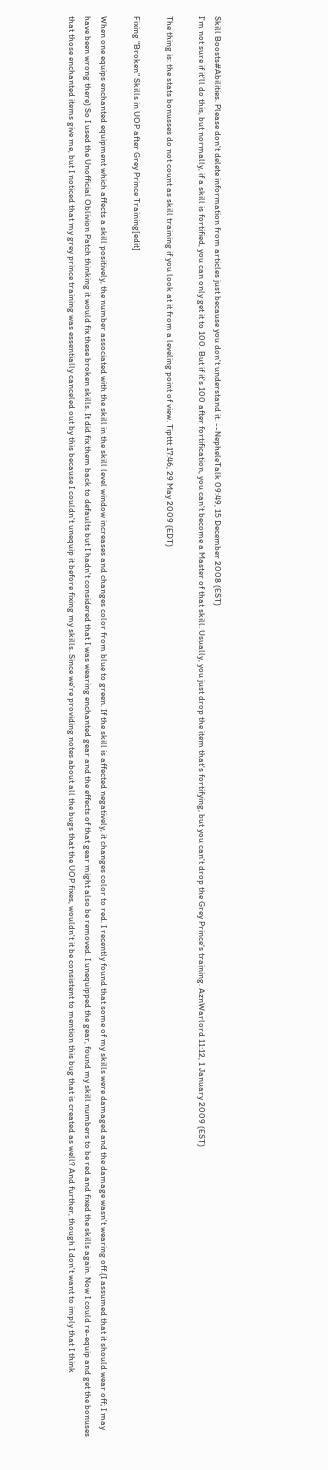Skill Boosts#Abilities. Please don't delete information from articles just because you don't understand it. --NepheleTalk 09:49, 15 December 2008 (EST)
I'm not sure if it'll do this, but normally, if a skill is fortified, you can only get it to 100. But if it's 100 after fortification, you can't become a Master of that skill. Usually, you just drop the item that's fortifying, but you can't drop the Grey Prince's training. AznWarlord 11:12, 1 January 2009 (EST)

The thing is: the stats bonusses do not count as skill training if you look at it from a leveling point of view. Tipttt 17:46, 29 May 2009 (EDT)

Fixing "Broken" Skills in UOP after Grey Prince Training[edit]

When one equips enchanted equipment which affects a skill positively, the number associated with the skill in the skill level window increases and changes color from blue to green. If the skill is affected negatively, it changes color to red. I recently found that some of my skills were damaged and the damage wasn't wearing off.(I assumed that it should wear off; I may have been wrong there) So I used the Unofficial Oblivion Patch thinking it would fix these broken skills. It did fix them back to defaults but I hadn't considered that I was wearing enchanted gear and the effects of that gear might also be removed. I unequipped the gear, found my skill numbers to be red and fixed the skills again. Now I could re-equip and get the bonuses that those enchanted items give me, but I noticed that my grey prince training was essentially canceled out by this because I couldn't unequip it before fixing my skills. Since we're providing notes about all the bugs that the UOP fixes, wouldn't it be consistent to mention this bug that is created as well? And further, though I don't want to imply that I think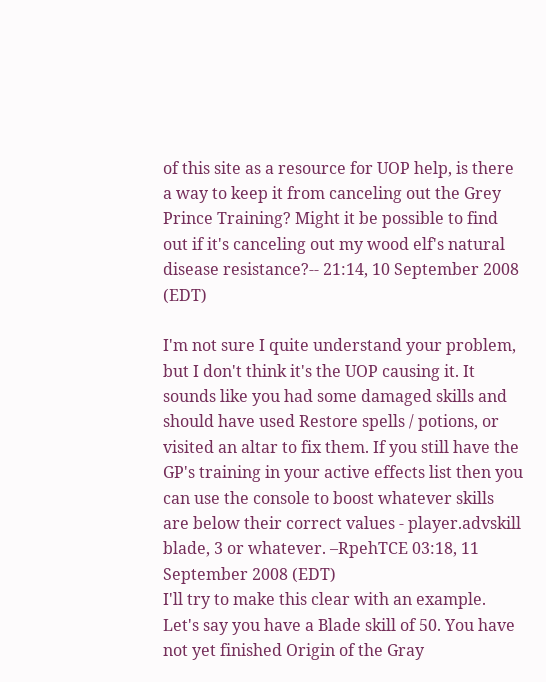of this site as a resource for UOP help, is there a way to keep it from canceling out the Grey Prince Training? Might it be possible to find out if it's canceling out my wood elf's natural disease resistance?-- 21:14, 10 September 2008 (EDT)

I'm not sure I quite understand your problem, but I don't think it's the UOP causing it. It sounds like you had some damaged skills and should have used Restore spells / potions, or visited an altar to fix them. If you still have the GP's training in your active effects list then you can use the console to boost whatever skills are below their correct values - player.advskill blade, 3 or whatever. –RpehTCE 03:18, 11 September 2008 (EDT)
I'll try to make this clear with an example. Let's say you have a Blade skill of 50. You have not yet finished Origin of the Gray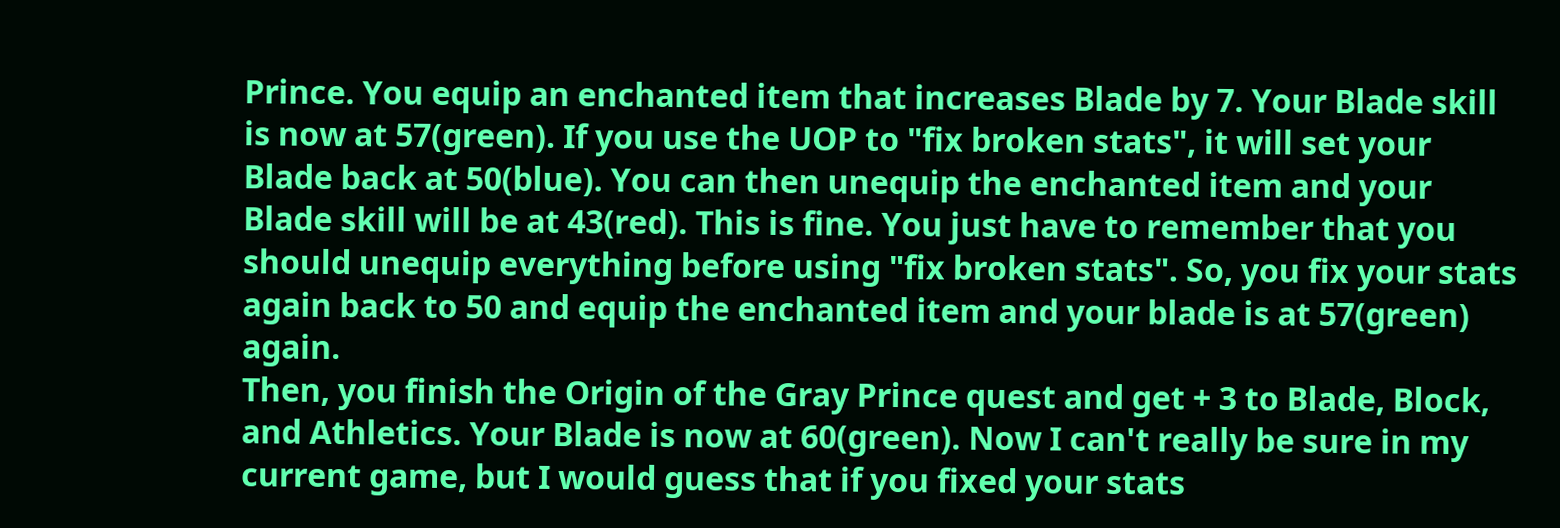Prince. You equip an enchanted item that increases Blade by 7. Your Blade skill is now at 57(green). If you use the UOP to "fix broken stats", it will set your Blade back at 50(blue). You can then unequip the enchanted item and your Blade skill will be at 43(red). This is fine. You just have to remember that you should unequip everything before using "fix broken stats". So, you fix your stats again back to 50 and equip the enchanted item and your blade is at 57(green) again.
Then, you finish the Origin of the Gray Prince quest and get + 3 to Blade, Block, and Athletics. Your Blade is now at 60(green). Now I can't really be sure in my current game, but I would guess that if you fixed your stats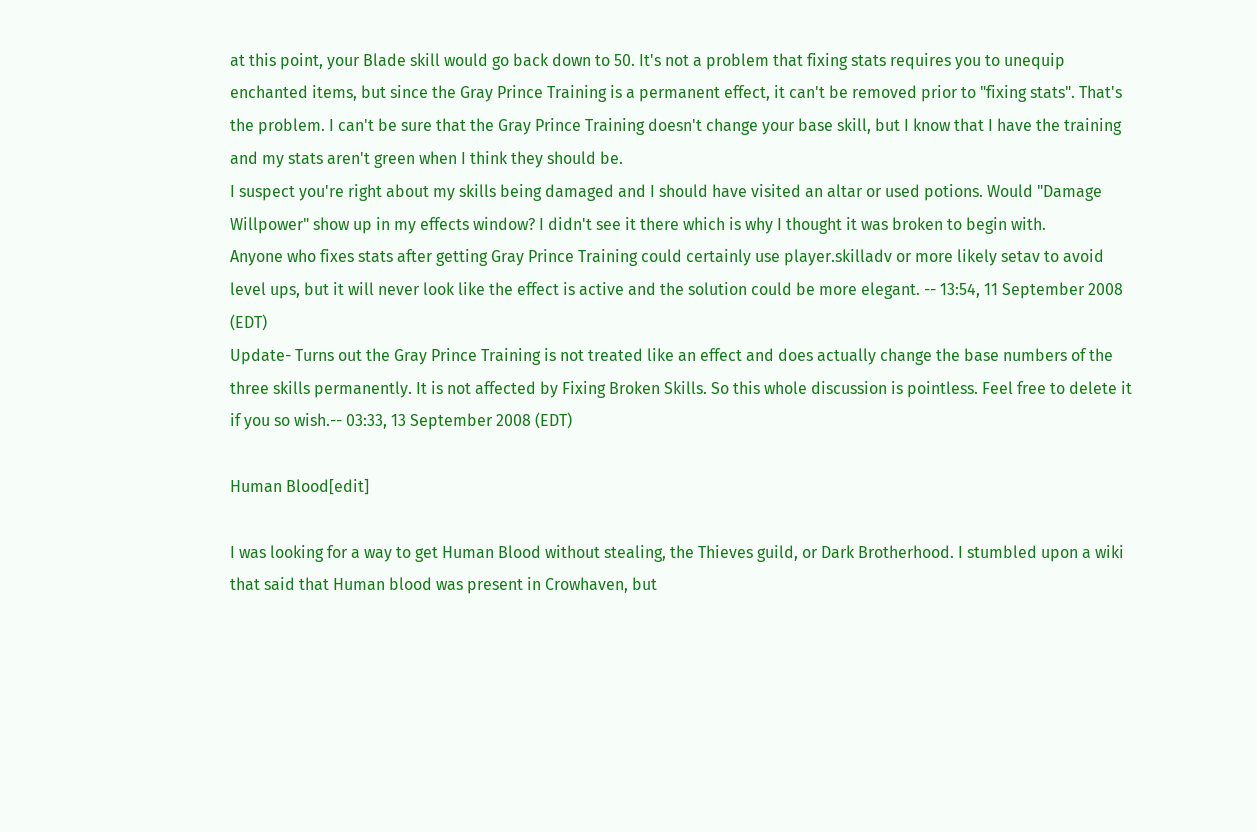at this point, your Blade skill would go back down to 50. It's not a problem that fixing stats requires you to unequip enchanted items, but since the Gray Prince Training is a permanent effect, it can't be removed prior to "fixing stats". That's the problem. I can't be sure that the Gray Prince Training doesn't change your base skill, but I know that I have the training and my stats aren't green when I think they should be.
I suspect you're right about my skills being damaged and I should have visited an altar or used potions. Would "Damage Willpower" show up in my effects window? I didn't see it there which is why I thought it was broken to begin with.
Anyone who fixes stats after getting Gray Prince Training could certainly use player.skilladv or more likely setav to avoid level ups, but it will never look like the effect is active and the solution could be more elegant. -- 13:54, 11 September 2008 (EDT)
Update- Turns out the Gray Prince Training is not treated like an effect and does actually change the base numbers of the three skills permanently. It is not affected by Fixing Broken Skills. So this whole discussion is pointless. Feel free to delete it if you so wish.-- 03:33, 13 September 2008 (EDT)

Human Blood[edit]

I was looking for a way to get Human Blood without stealing, the Thieves guild, or Dark Brotherhood. I stumbled upon a wiki that said that Human blood was present in Crowhaven, but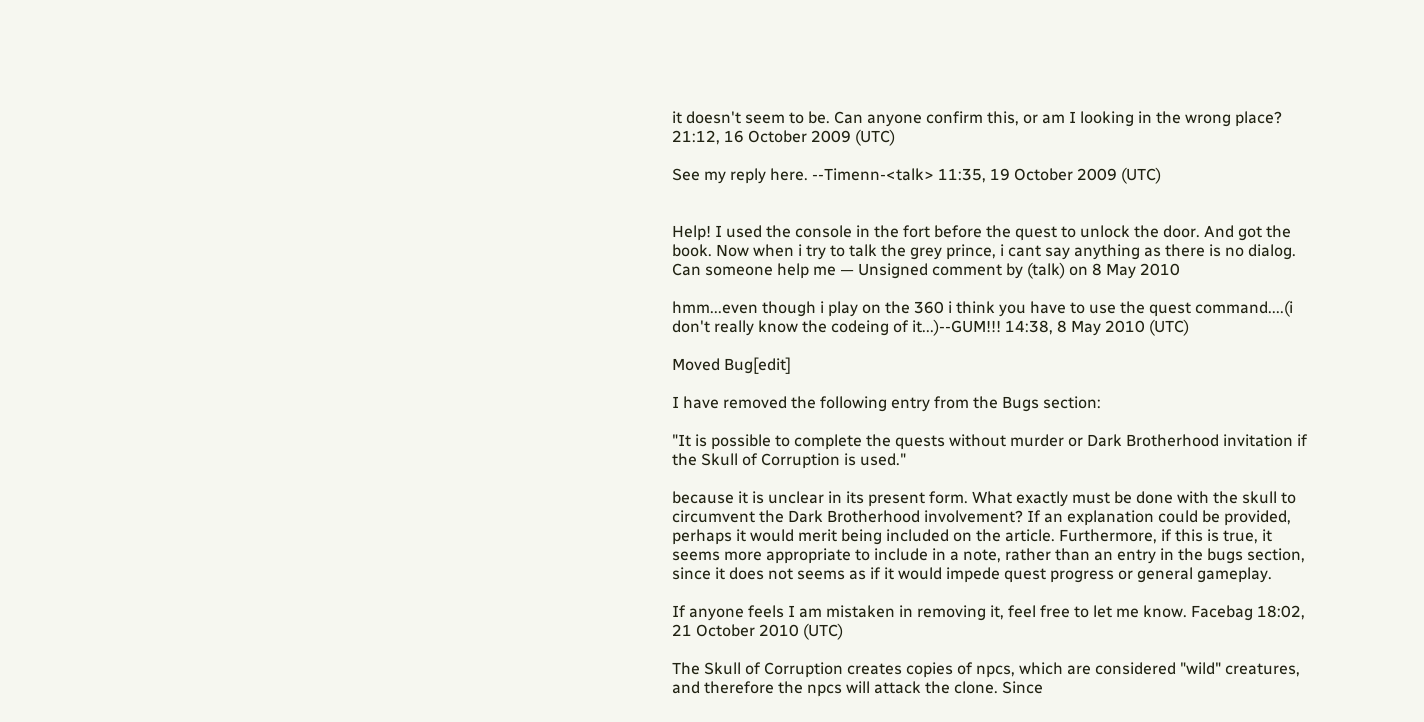it doesn't seem to be. Can anyone confirm this, or am I looking in the wrong place? 21:12, 16 October 2009 (UTC)

See my reply here. --Timenn-<talk> 11:35, 19 October 2009 (UTC)


Help! I used the console in the fort before the quest to unlock the door. And got the book. Now when i try to talk the grey prince, i cant say anything as there is no dialog. Can someone help me — Unsigned comment by (talk) on 8 May 2010

hmm...even though i play on the 360 i think you have to use the quest command....(i don't really know the codeing of it...)--GUM!!! 14:38, 8 May 2010 (UTC)

Moved Bug[edit]

I have removed the following entry from the Bugs section:

"It is possible to complete the quests without murder or Dark Brotherhood invitation if the Skull of Corruption is used."

because it is unclear in its present form. What exactly must be done with the skull to circumvent the Dark Brotherhood involvement? If an explanation could be provided, perhaps it would merit being included on the article. Furthermore, if this is true, it seems more appropriate to include in a note, rather than an entry in the bugs section, since it does not seems as if it would impede quest progress or general gameplay.

If anyone feels I am mistaken in removing it, feel free to let me know. Facebag 18:02, 21 October 2010 (UTC)

The Skull of Corruption creates copies of npcs, which are considered "wild" creatures, and therefore the npcs will attack the clone. Since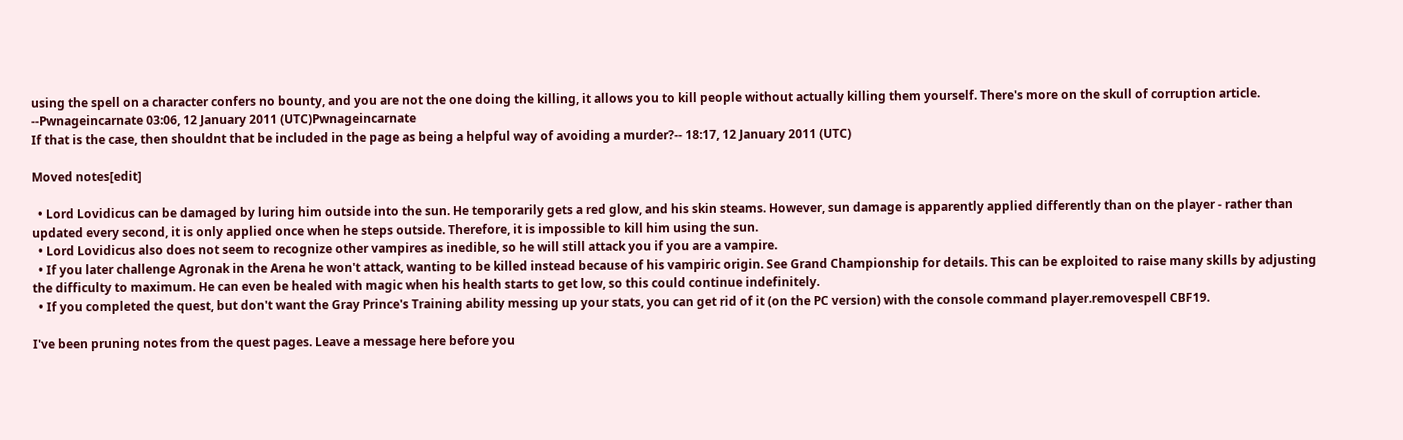using the spell on a character confers no bounty, and you are not the one doing the killing, it allows you to kill people without actually killing them yourself. There's more on the skull of corruption article. --Pwnageincarnate 03:06, 12 January 2011 (UTC)Pwnageincarnate
If that is the case, then shouldnt that be included in the page as being a helpful way of avoiding a murder?-- 18:17, 12 January 2011 (UTC)

Moved notes[edit]

  • Lord Lovidicus can be damaged by luring him outside into the sun. He temporarily gets a red glow, and his skin steams. However, sun damage is apparently applied differently than on the player - rather than updated every second, it is only applied once when he steps outside. Therefore, it is impossible to kill him using the sun.
  • Lord Lovidicus also does not seem to recognize other vampires as inedible, so he will still attack you if you are a vampire.
  • If you later challenge Agronak in the Arena he won't attack, wanting to be killed instead because of his vampiric origin. See Grand Championship for details. This can be exploited to raise many skills by adjusting the difficulty to maximum. He can even be healed with magic when his health starts to get low, so this could continue indefinitely.
  • If you completed the quest, but don't want the Gray Prince's Training ability messing up your stats, you can get rid of it (on the PC version) with the console command player.removespell CBF19.

I've been pruning notes from the quest pages. Leave a message here before you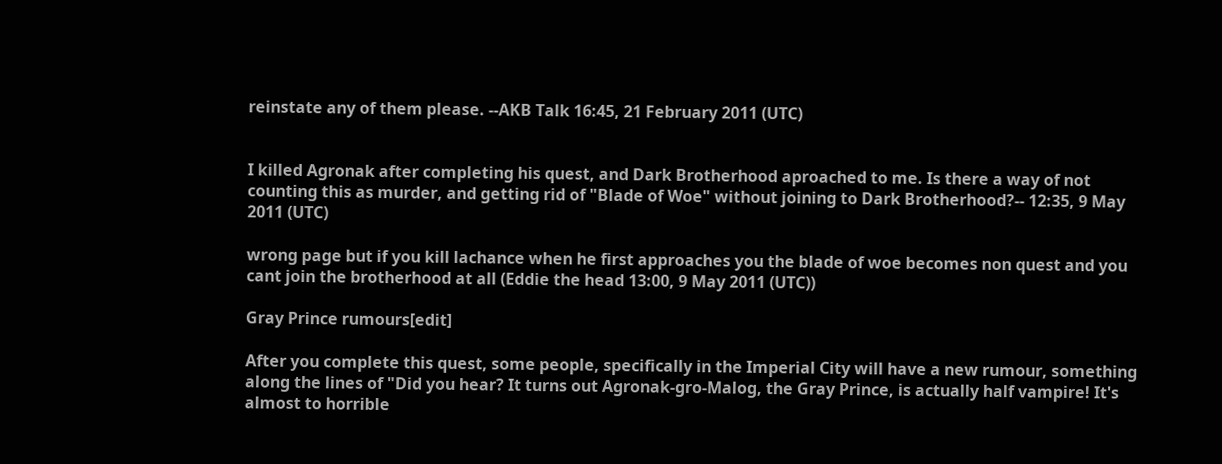reinstate any of them please. --AKB Talk 16:45, 21 February 2011 (UTC)


I killed Agronak after completing his quest, and Dark Brotherhood aproached to me. Is there a way of not counting this as murder, and getting rid of "Blade of Woe" without joining to Dark Brotherhood?-- 12:35, 9 May 2011 (UTC)

wrong page but if you kill lachance when he first approaches you the blade of woe becomes non quest and you cant join the brotherhood at all (Eddie the head 13:00, 9 May 2011 (UTC))

Gray Prince rumours[edit]

After you complete this quest, some people, specifically in the Imperial City will have a new rumour, something along the lines of "Did you hear? It turns out Agronak-gro-Malog, the Gray Prince, is actually half vampire! It's almost to horrible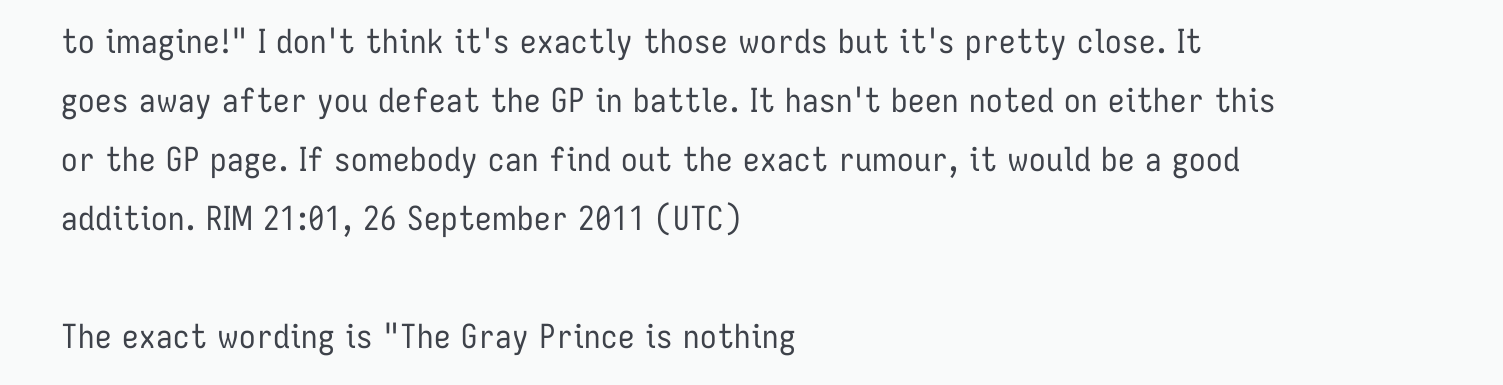to imagine!" I don't think it's exactly those words but it's pretty close. It goes away after you defeat the GP in battle. It hasn't been noted on either this or the GP page. If somebody can find out the exact rumour, it would be a good addition. RIM 21:01, 26 September 2011 (UTC)

The exact wording is "The Gray Prince is nothing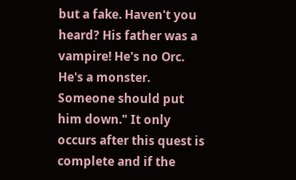but a fake. Haven't you heard? His father was a vampire! He's no Orc. He's a monster. Someone should put him down." It only occurs after this quest is complete and if the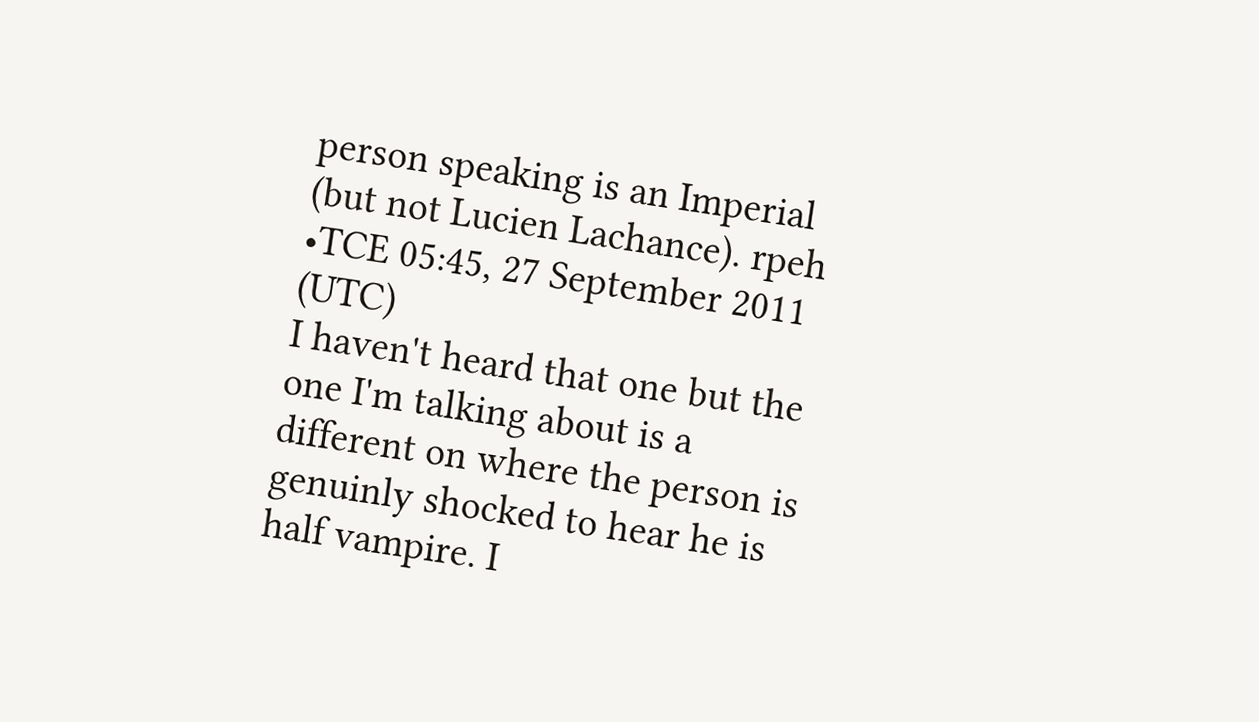person speaking is an Imperial (but not Lucien Lachance). rpeh •TCE 05:45, 27 September 2011 (UTC)
I haven't heard that one but the one I'm talking about is a different on where the person is genuinly shocked to hear he is half vampire. I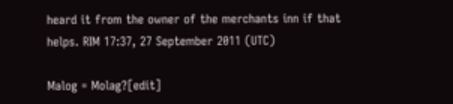heard it from the owner of the merchants inn if that helps. RIM 17:37, 27 September 2011 (UTC)

Malog = Molag?[edit]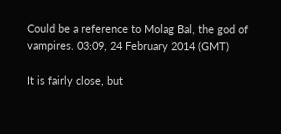Could be a reference to Molag Bal, the god of vampires. 03:09, 24 February 2014 (GMT)

It is fairly close, but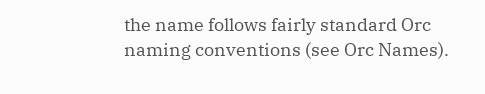the name follows fairly standard Orc naming conventions (see Orc Names).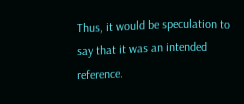Thus, it would be speculation to say that it was an intended reference.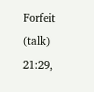Forfeit (talk) 21:29,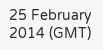25 February 2014 (GMT)